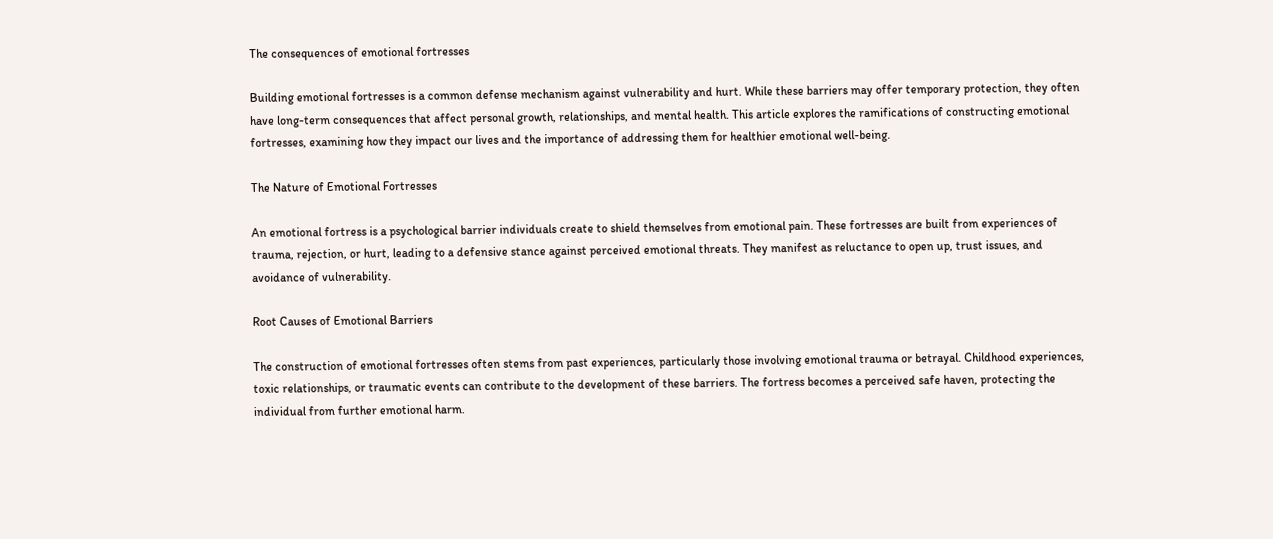The consequences of emotional fortresses

Building emotional fortresses is a common defense mechanism against vulnerability and hurt. While these barriers may offer temporary protection, they often have long-term consequences that affect personal growth, relationships, and mental health. This article explores the ramifications of constructing emotional fortresses, examining how they impact our lives and the importance of addressing them for healthier emotional well-being.

The Nature of Emotional Fortresses

An emotional fortress is a psychological barrier individuals create to shield themselves from emotional pain. These fortresses are built from experiences of trauma, rejection, or hurt, leading to a defensive stance against perceived emotional threats. They manifest as reluctance to open up, trust issues, and avoidance of vulnerability.

Root Causes of Emotional Barriers

The construction of emotional fortresses often stems from past experiences, particularly those involving emotional trauma or betrayal. Childhood experiences, toxic relationships, or traumatic events can contribute to the development of these barriers. The fortress becomes a perceived safe haven, protecting the individual from further emotional harm.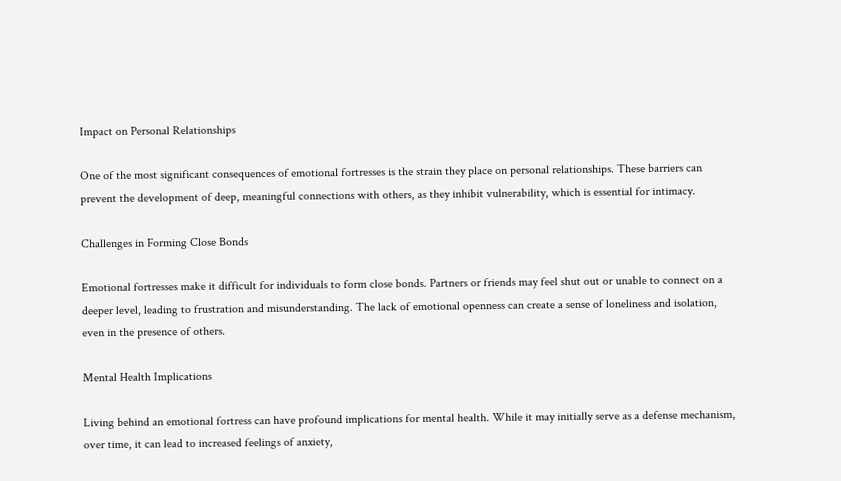Impact on Personal Relationships

One of the most significant consequences of emotional fortresses is the strain they place on personal relationships. These barriers can prevent the development of deep, meaningful connections with others, as they inhibit vulnerability, which is essential for intimacy.

Challenges in Forming Close Bonds

Emotional fortresses make it difficult for individuals to form close bonds. Partners or friends may feel shut out or unable to connect on a deeper level, leading to frustration and misunderstanding. The lack of emotional openness can create a sense of loneliness and isolation, even in the presence of others.

Mental Health Implications

Living behind an emotional fortress can have profound implications for mental health. While it may initially serve as a defense mechanism, over time, it can lead to increased feelings of anxiety,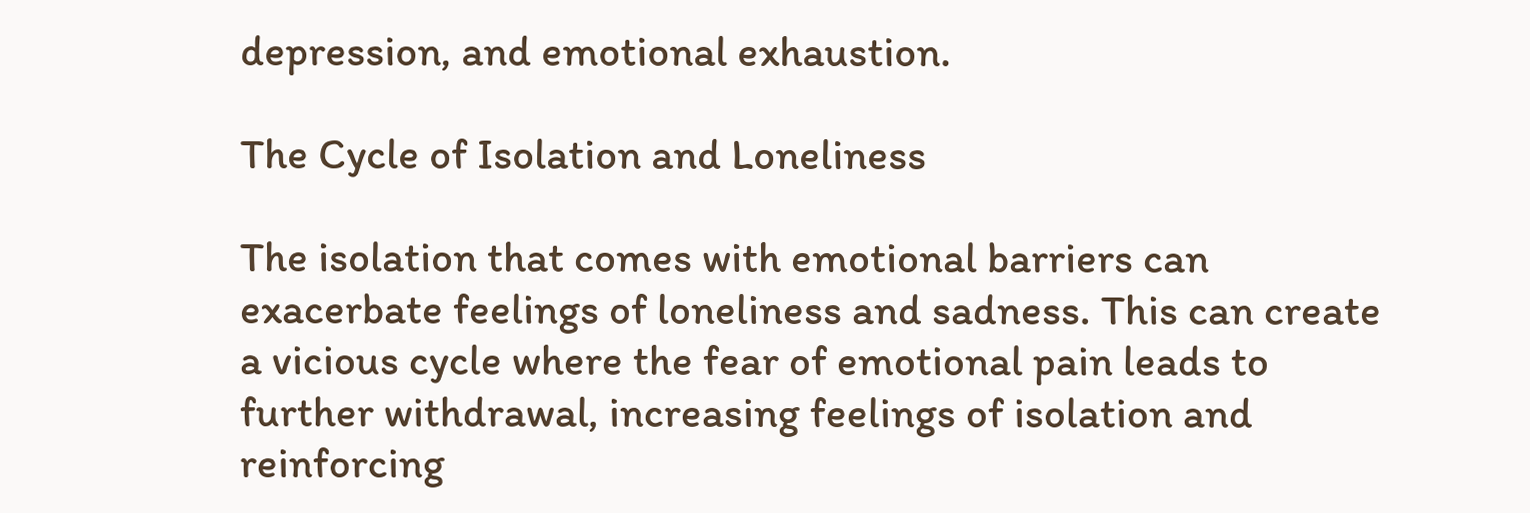depression, and emotional exhaustion.

The Cycle of Isolation and Loneliness

The isolation that comes with emotional barriers can exacerbate feelings of loneliness and sadness. This can create a vicious cycle where the fear of emotional pain leads to further withdrawal, increasing feelings of isolation and reinforcing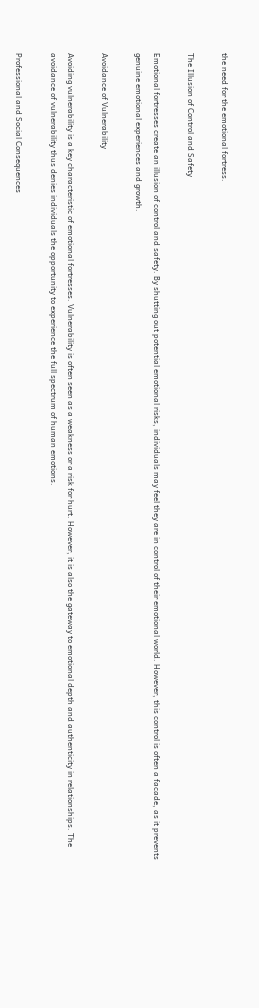the need for the emotional fortress.

The Illusion of Control and Safety

Emotional fortresses create an illusion of control and safety. By shutting out potential emotional risks, individuals may feel they are in control of their emotional world. However, this control is often a facade, as it prevents genuine emotional experiences and growth.

Avoidance of Vulnerability

Avoiding vulnerability is a key characteristic of emotional fortresses. Vulnerability is often seen as a weakness or a risk for hurt. However, it is also the gateway to emotional depth and authenticity in relationships. The avoidance of vulnerability thus denies individuals the opportunity to experience the full spectrum of human emotions.

Professional and Social Consequences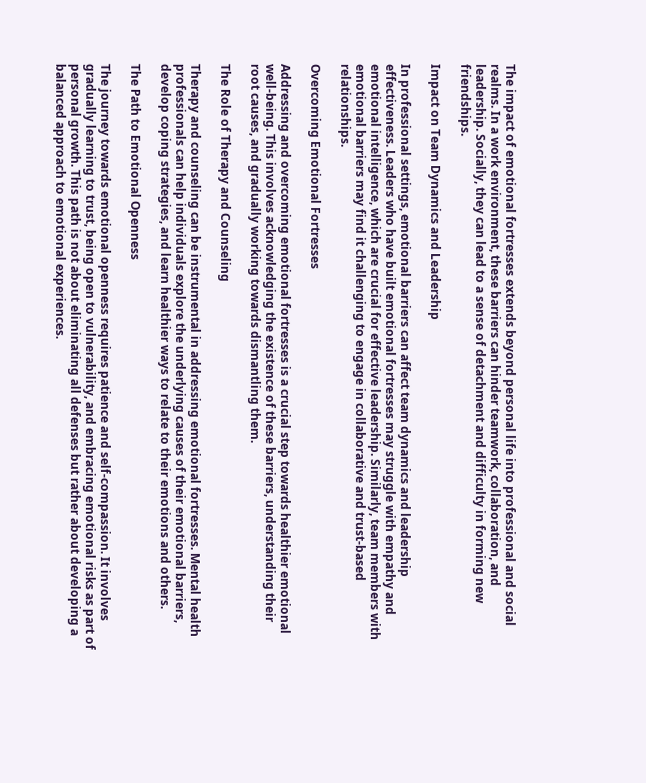The impact of emotional fortresses extends beyond personal life into professional and social realms. In a work environment, these barriers can hinder teamwork, collaboration, and leadership. Socially, they can lead to a sense of detachment and difficulty in forming new friendships.

Impact on Team Dynamics and Leadership

In professional settings, emotional barriers can affect team dynamics and leadership effectiveness. Leaders who have built emotional fortresses may struggle with empathy and emotional intelligence, which are crucial for effective leadership. Similarly, team members with emotional barriers may find it challenging to engage in collaborative and trust-based relationships.

Overcoming Emotional Fortresses

Addressing and overcoming emotional fortresses is a crucial step towards healthier emotional well-being. This involves acknowledging the existence of these barriers, understanding their root causes, and gradually working towards dismantling them.

The Role of Therapy and Counseling

Therapy and counseling can be instrumental in addressing emotional fortresses. Mental health professionals can help individuals explore the underlying causes of their emotional barriers, develop coping strategies, and learn healthier ways to relate to their emotions and others.

The Path to Emotional Openness

The journey towards emotional openness requires patience and self-compassion. It involves gradually learning to trust, being open to vulnerability, and embracing emotional risks as part of personal growth. This path is not about eliminating all defenses but rather about developing a balanced approach to emotional experiences.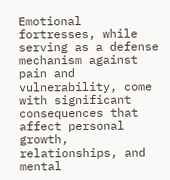Emotional fortresses, while serving as a defense mechanism against pain and vulnerability, come with significant consequences that affect personal growth, relationships, and mental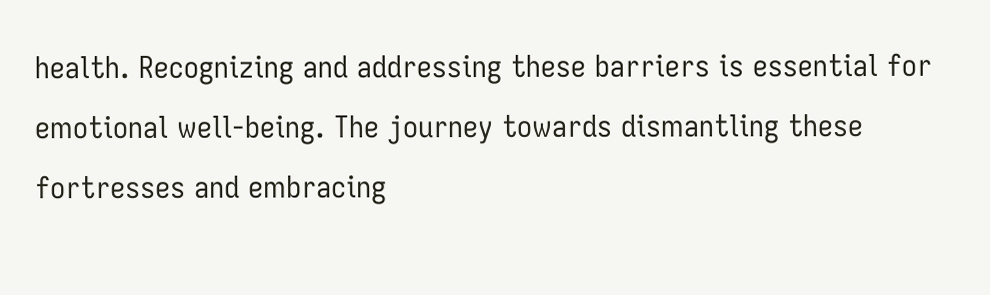health. Recognizing and addressing these barriers is essential for emotional well-being. The journey towards dismantling these fortresses and embracing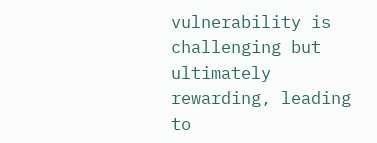vulnerability is challenging but ultimately rewarding, leading to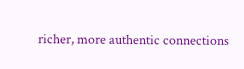richer, more authentic connections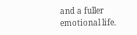and a fuller emotional life.